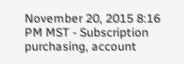November 20, 2015 8:16 PM MST - Subscription purchasing, account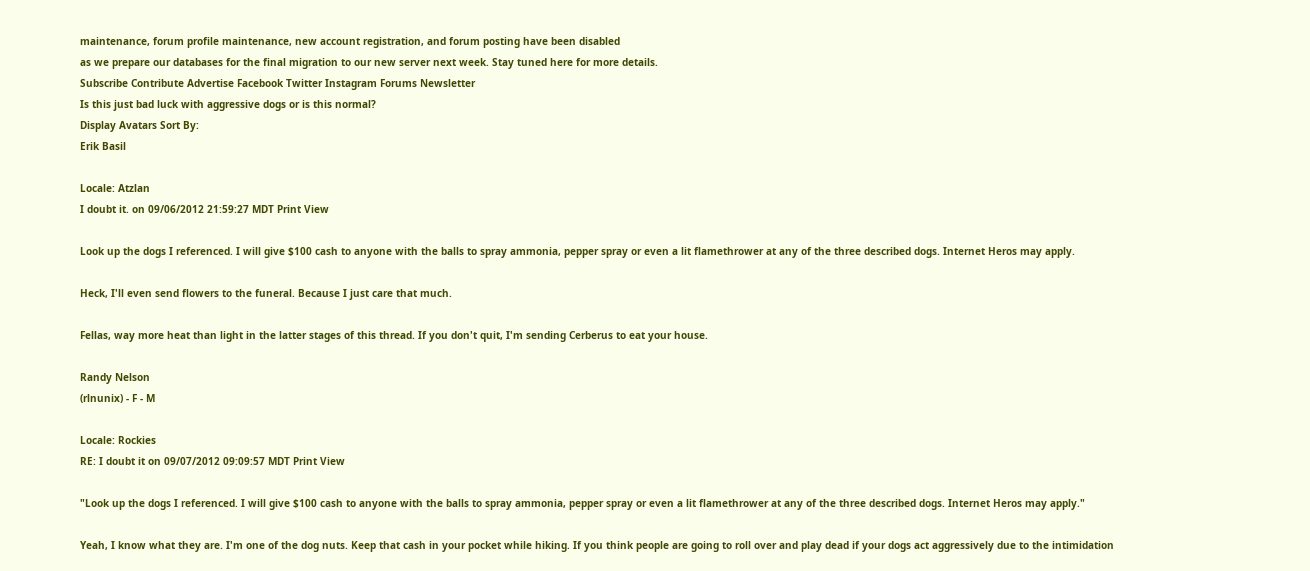maintenance, forum profile maintenance, new account registration, and forum posting have been disabled
as we prepare our databases for the final migration to our new server next week. Stay tuned here for more details.
Subscribe Contribute Advertise Facebook Twitter Instagram Forums Newsletter
Is this just bad luck with aggressive dogs or is this normal?
Display Avatars Sort By:
Erik Basil

Locale: Atzlan
I doubt it. on 09/06/2012 21:59:27 MDT Print View

Look up the dogs I referenced. I will give $100 cash to anyone with the balls to spray ammonia, pepper spray or even a lit flamethrower at any of the three described dogs. Internet Heros may apply.

Heck, I'll even send flowers to the funeral. Because I just care that much.

Fellas, way more heat than light in the latter stages of this thread. If you don't quit, I'm sending Cerberus to eat your house.

Randy Nelson
(rlnunix) - F - M

Locale: Rockies
RE: I doubt it on 09/07/2012 09:09:57 MDT Print View

"Look up the dogs I referenced. I will give $100 cash to anyone with the balls to spray ammonia, pepper spray or even a lit flamethrower at any of the three described dogs. Internet Heros may apply."

Yeah, I know what they are. I'm one of the dog nuts. Keep that cash in your pocket while hiking. If you think people are going to roll over and play dead if your dogs act aggressively due to the intimidation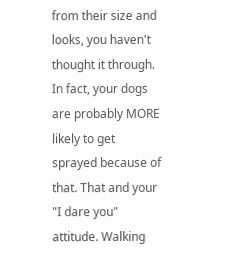from their size and looks, you haven't thought it through. In fact, your dogs are probably MORE likely to get sprayed because of that. That and your "I dare you" attitude. Walking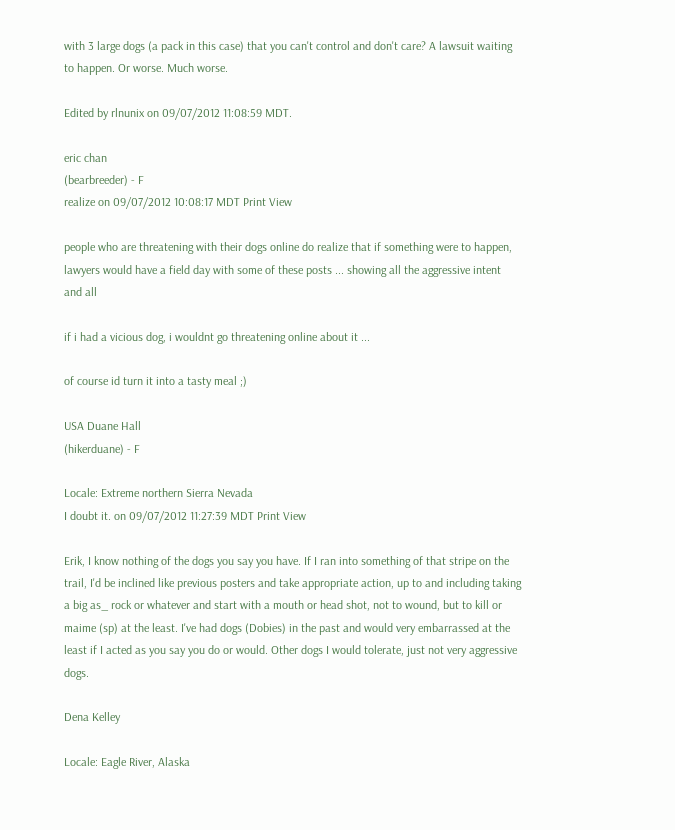with 3 large dogs (a pack in this case) that you can't control and don't care? A lawsuit waiting to happen. Or worse. Much worse.

Edited by rlnunix on 09/07/2012 11:08:59 MDT.

eric chan
(bearbreeder) - F
realize on 09/07/2012 10:08:17 MDT Print View

people who are threatening with their dogs online do realize that if something were to happen, lawyers would have a field day with some of these posts ... showing all the aggressive intent and all

if i had a vicious dog, i wouldnt go threatening online about it ...

of course id turn it into a tasty meal ;)

USA Duane Hall
(hikerduane) - F

Locale: Extreme northern Sierra Nevada
I doubt it. on 09/07/2012 11:27:39 MDT Print View

Erik, I know nothing of the dogs you say you have. If I ran into something of that stripe on the trail, I'd be inclined like previous posters and take appropriate action, up to and including taking a big as_ rock or whatever and start with a mouth or head shot, not to wound, but to kill or maime (sp) at the least. I've had dogs (Dobies) in the past and would very embarrassed at the least if I acted as you say you do or would. Other dogs I would tolerate, just not very aggressive dogs.

Dena Kelley

Locale: Eagle River, Alaska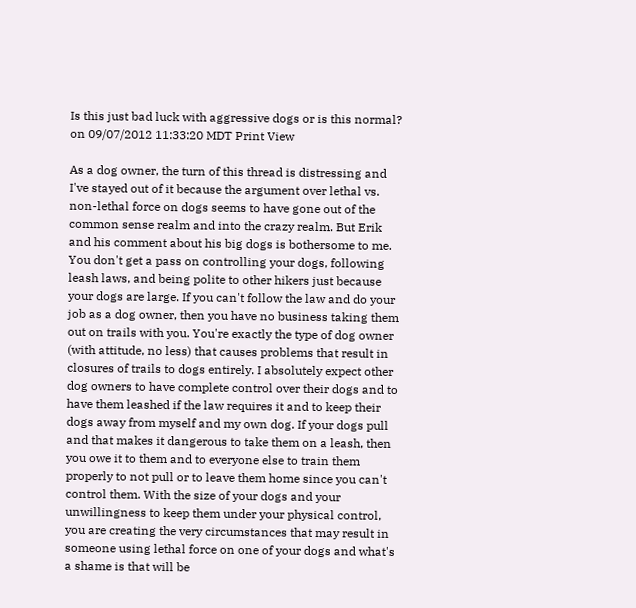Is this just bad luck with aggressive dogs or is this normal? on 09/07/2012 11:33:20 MDT Print View

As a dog owner, the turn of this thread is distressing and I've stayed out of it because the argument over lethal vs. non-lethal force on dogs seems to have gone out of the common sense realm and into the crazy realm. But Erik and his comment about his big dogs is bothersome to me. You don't get a pass on controlling your dogs, following leash laws, and being polite to other hikers just because your dogs are large. If you can't follow the law and do your job as a dog owner, then you have no business taking them out on trails with you. You're exactly the type of dog owner (with attitude, no less) that causes problems that result in closures of trails to dogs entirely. I absolutely expect other dog owners to have complete control over their dogs and to have them leashed if the law requires it and to keep their dogs away from myself and my own dog. If your dogs pull and that makes it dangerous to take them on a leash, then you owe it to them and to everyone else to train them properly to not pull or to leave them home since you can't control them. With the size of your dogs and your unwillingness to keep them under your physical control, you are creating the very circumstances that may result in someone using lethal force on one of your dogs and what's a shame is that will be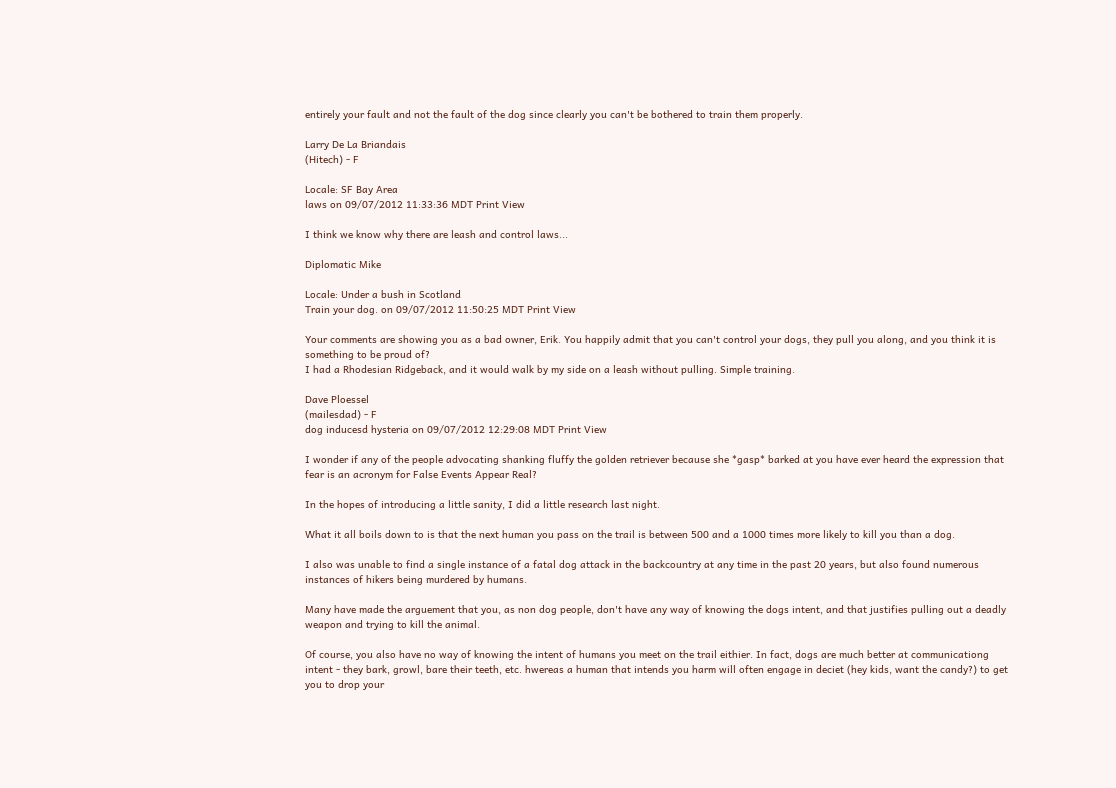entirely your fault and not the fault of the dog since clearly you can't be bothered to train them properly.

Larry De La Briandais
(Hitech) - F

Locale: SF Bay Area
laws on 09/07/2012 11:33:36 MDT Print View

I think we know why there are leash and control laws...

Diplomatic Mike

Locale: Under a bush in Scotland
Train your dog. on 09/07/2012 11:50:25 MDT Print View

Your comments are showing you as a bad owner, Erik. You happily admit that you can't control your dogs, they pull you along, and you think it is something to be proud of?
I had a Rhodesian Ridgeback, and it would walk by my side on a leash without pulling. Simple training.

Dave Ploessel
(mailesdad) - F
dog inducesd hysteria on 09/07/2012 12:29:08 MDT Print View

I wonder if any of the people advocating shanking fluffy the golden retriever because she *gasp* barked at you have ever heard the expression that fear is an acronym for False Events Appear Real?

In the hopes of introducing a little sanity, I did a little research last night.

What it all boils down to is that the next human you pass on the trail is between 500 and a 1000 times more likely to kill you than a dog.

I also was unable to find a single instance of a fatal dog attack in the backcountry at any time in the past 20 years, but also found numerous instances of hikers being murdered by humans.

Many have made the arguement that you, as non dog people, don't have any way of knowing the dogs intent, and that justifies pulling out a deadly weapon and trying to kill the animal.

Of course, you also have no way of knowing the intent of humans you meet on the trail eithier. In fact, dogs are much better at communicationg intent - they bark, growl, bare their teeth, etc. hwereas a human that intends you harm will often engage in deciet (hey kids, want the candy?) to get you to drop your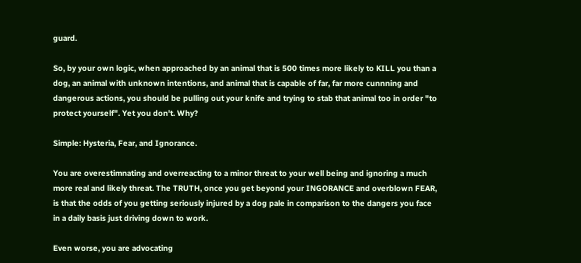guard.

So, by your own logic, when approached by an animal that is 500 times more likely to KILL you than a dog, an animal with unknown intentions, and animal that is capable of far, far more cunnning and dangerous actions, you should be pulling out your knife and trying to stab that animal too in order "to protect yourself". Yet you don't. Why?

Simple: Hysteria, Fear, and Ignorance.

You are overestimnating and overreacting to a minor threat to your well being and ignoring a much more real and likely threat. The TRUTH, once you get beyond your INGORANCE and overblown FEAR, is that the odds of you getting seriously injured by a dog pale in comparison to the dangers you face in a daily basis just driving down to work.

Even worse, you are advocating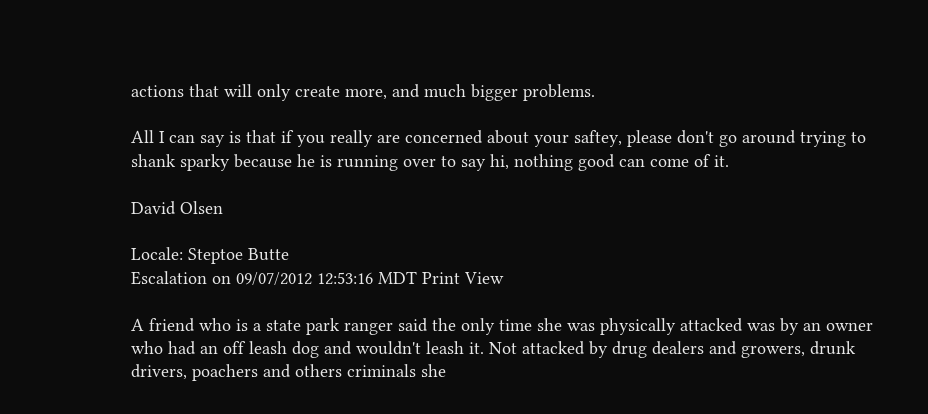actions that will only create more, and much bigger problems.

All I can say is that if you really are concerned about your saftey, please don't go around trying to shank sparky because he is running over to say hi, nothing good can come of it.

David Olsen

Locale: Steptoe Butte
Escalation on 09/07/2012 12:53:16 MDT Print View

A friend who is a state park ranger said the only time she was physically attacked was by an owner who had an off leash dog and wouldn't leash it. Not attacked by drug dealers and growers, drunk drivers, poachers and others criminals she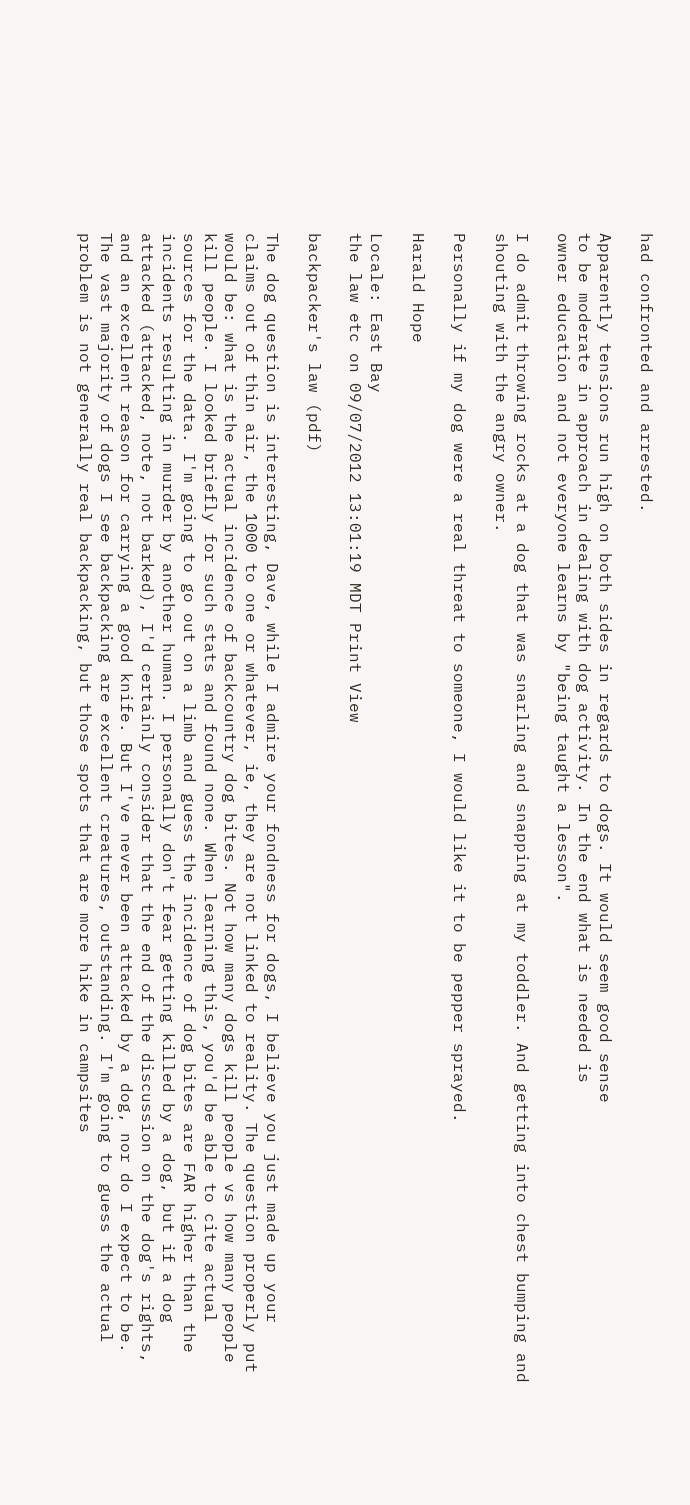had confronted and arrested.

Apparently tensions run high on both sides in regards to dogs. It would seem good sense
to be moderate in approach in dealing with dog activity. In the end what is needed is
owner education and not everyone learns by "being taught a lesson".

I do admit throwing rocks at a dog that was snarling and snapping at my toddler. And getting into chest bumping and shouting with the angry owner.

Personally if my dog were a real threat to someone, I would like it to be pepper sprayed.

Harald Hope

Locale: East Bay
the law etc on 09/07/2012 13:01:19 MDT Print View

backpacker's law (pdf)

The dog question is interesting, Dave, while I admire your fondness for dogs, I believe you just made up your claims out of thin air, the 1000 to one or whatever, ie, they are not linked to reality. The question properly put would be: what is the actual incidence of backcountry dog bites. Not how many dogs kill people vs how many people kill people. I looked briefly for such stats and found none. When learning this, you'd be able to cite actual sources for the data. I'm going to go out on a limb and guess the incidence of dog bites are FAR higher than the incidents resulting in murder by another human. I personally don't fear getting killed by a dog, but if a dog attacked (attacked, note, not barked), I'd certainly consider that the end of the discussion on the dog's rights, and an excellent reason for carrying a good knife. But I've never been attacked by a dog, nor do I expect to be. The vast majority of dogs I see backpacking are excellent creatures, outstanding. I'm going to guess the actual problem is not generally real backpacking, but those spots that are more hike in campsites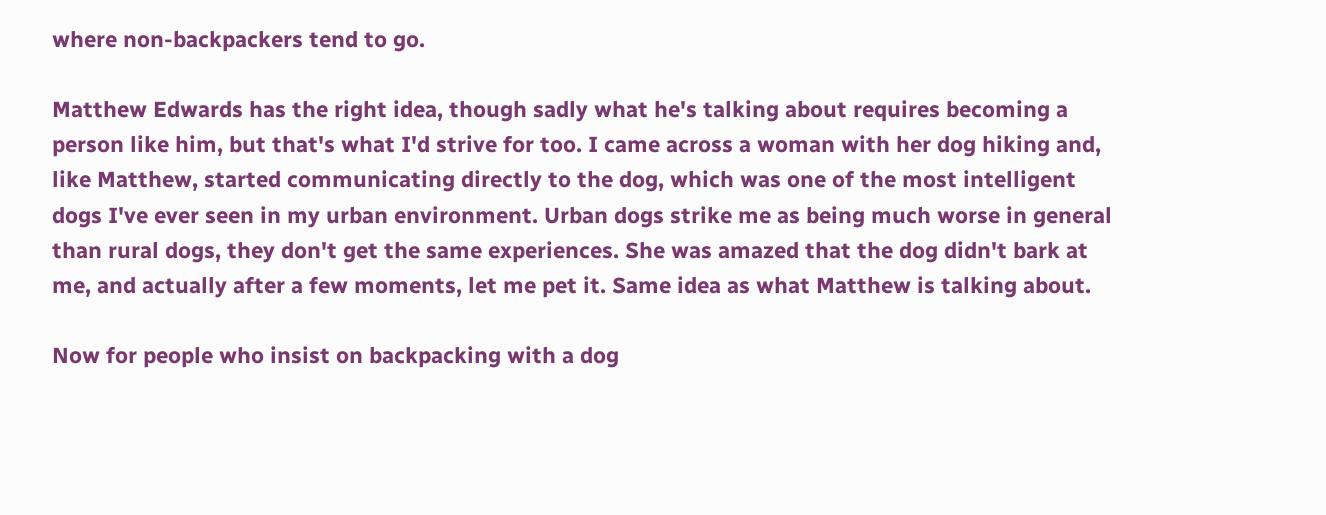where non-backpackers tend to go.

Matthew Edwards has the right idea, though sadly what he's talking about requires becoming a person like him, but that's what I'd strive for too. I came across a woman with her dog hiking and, like Matthew, started communicating directly to the dog, which was one of the most intelligent dogs I've ever seen in my urban environment. Urban dogs strike me as being much worse in general than rural dogs, they don't get the same experiences. She was amazed that the dog didn't bark at me, and actually after a few moments, let me pet it. Same idea as what Matthew is talking about.

Now for people who insist on backpacking with a dog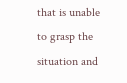that is unable to grasp the situation and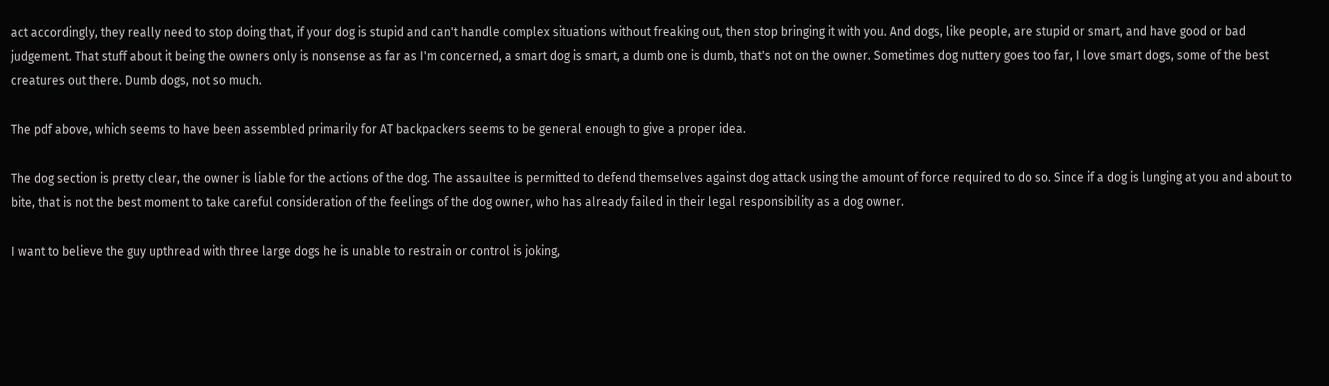act accordingly, they really need to stop doing that, if your dog is stupid and can't handle complex situations without freaking out, then stop bringing it with you. And dogs, like people, are stupid or smart, and have good or bad judgement. That stuff about it being the owners only is nonsense as far as I'm concerned, a smart dog is smart, a dumb one is dumb, that's not on the owner. Sometimes dog nuttery goes too far, I love smart dogs, some of the best creatures out there. Dumb dogs, not so much.

The pdf above, which seems to have been assembled primarily for AT backpackers seems to be general enough to give a proper idea.

The dog section is pretty clear, the owner is liable for the actions of the dog. The assaultee is permitted to defend themselves against dog attack using the amount of force required to do so. Since if a dog is lunging at you and about to bite, that is not the best moment to take careful consideration of the feelings of the dog owner, who has already failed in their legal responsibility as a dog owner.

I want to believe the guy upthread with three large dogs he is unable to restrain or control is joking,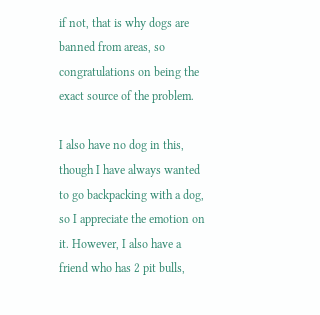if not, that is why dogs are banned from areas, so congratulations on being the exact source of the problem.

I also have no dog in this, though I have always wanted to go backpacking with a dog, so I appreciate the emotion on it. However, I also have a friend who has 2 pit bulls,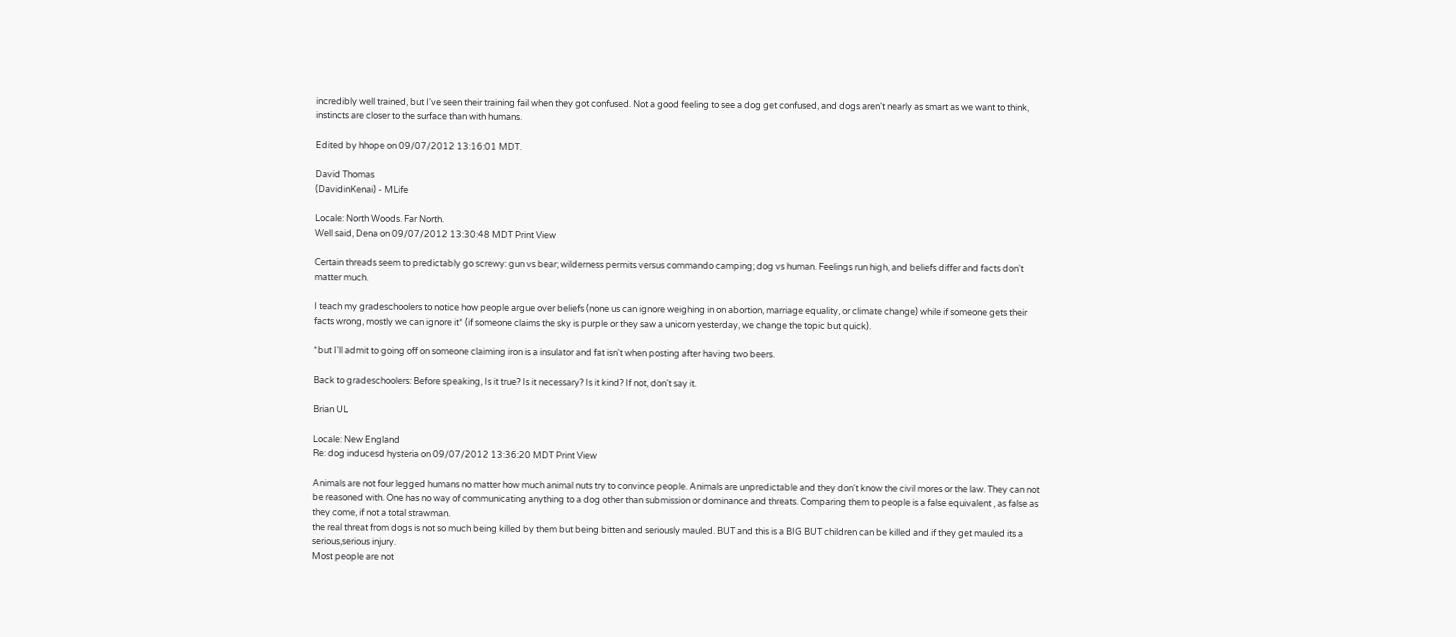incredibly well trained, but I've seen their training fail when they got confused. Not a good feeling to see a dog get confused, and dogs aren't nearly as smart as we want to think, instincts are closer to the surface than with humans.

Edited by hhope on 09/07/2012 13:16:01 MDT.

David Thomas
(DavidinKenai) - MLife

Locale: North Woods. Far North.
Well said, Dena on 09/07/2012 13:30:48 MDT Print View

Certain threads seem to predictably go screwy: gun vs bear; wilderness permits versus commando camping; dog vs human. Feelings run high, and beliefs differ and facts don't matter much.

I teach my gradeschoolers to notice how people argue over beliefs (none us can ignore weighing in on abortion, marriage equality, or climate change) while if someone gets their facts wrong, mostly we can ignore it* (if someone claims the sky is purple or they saw a unicorn yesterday, we change the topic but quick).

*but I'll admit to going off on someone claiming iron is a insulator and fat isn't when posting after having two beers.

Back to gradeschoolers: Before speaking, Is it true? Is it necessary? Is it kind? If not, don't say it.

Brian UL

Locale: New England
Re: dog inducesd hysteria on 09/07/2012 13:36:20 MDT Print View

Animals are not four legged humans no matter how much animal nuts try to convince people. Animals are unpredictable and they don't know the civil mores or the law. They can not be reasoned with. One has no way of communicating anything to a dog other than submission or dominance and threats. Comparing them to people is a false equivalent , as false as they come, if not a total strawman.
the real threat from dogs is not so much being killed by them but being bitten and seriously mauled. BUT and this is a BIG BUT children can be killed and if they get mauled its a serious,serious injury.
Most people are not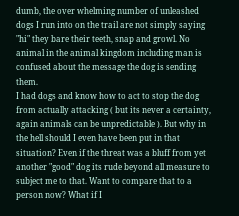dumb, the over whelming number of unleashed dogs I run into on the trail are not simply saying "hi" they bare their teeth, snap and growl. No animal in the animal kingdom including man is confused about the message the dog is sending them.
I had dogs and know how to act to stop the dog from actually attacking ( but its never a certainty, again animals can be unpredictable ). But why in the hell should I even have been put in that situation? Even if the threat was a bluff from yet another "good" dog its rude beyond all measure to subject me to that. Want to compare that to a person now? What if I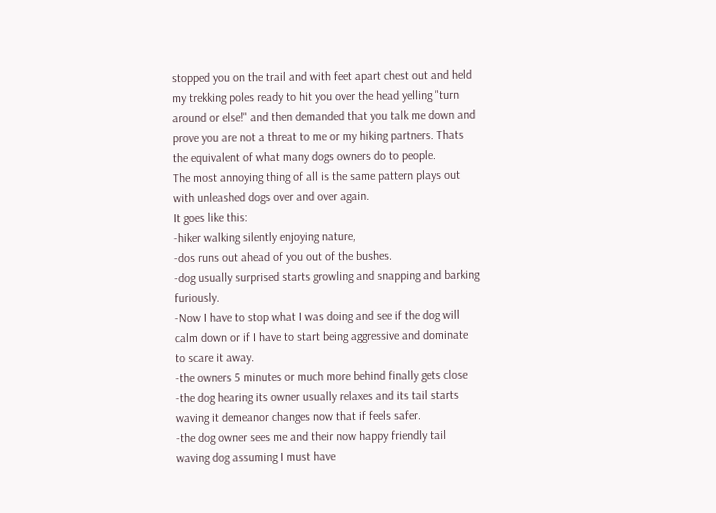stopped you on the trail and with feet apart chest out and held my trekking poles ready to hit you over the head yelling "turn around or else!" and then demanded that you talk me down and prove you are not a threat to me or my hiking partners. Thats the equivalent of what many dogs owners do to people.
The most annoying thing of all is the same pattern plays out with unleashed dogs over and over again.
It goes like this:
-hiker walking silently enjoying nature,
-dos runs out ahead of you out of the bushes.
-dog usually surprised starts growling and snapping and barking furiously.
-Now I have to stop what I was doing and see if the dog will calm down or if I have to start being aggressive and dominate to scare it away.
-the owners 5 minutes or much more behind finally gets close
-the dog hearing its owner usually relaxes and its tail starts waving it demeanor changes now that if feels safer.
-the dog owner sees me and their now happy friendly tail waving dog assuming I must have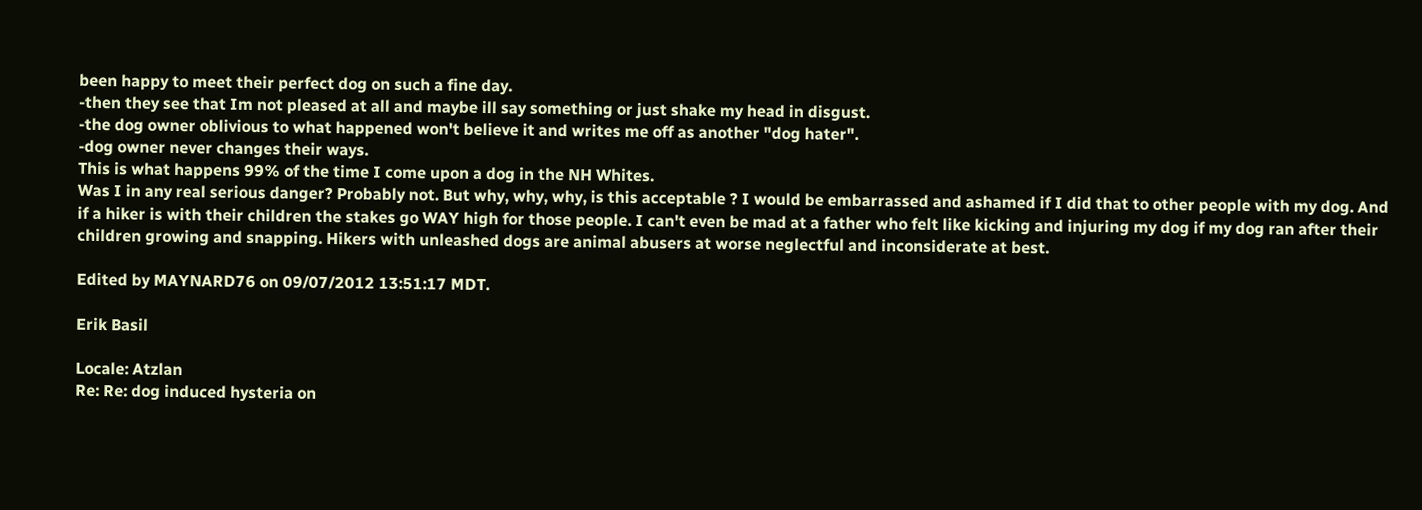been happy to meet their perfect dog on such a fine day.
-then they see that Im not pleased at all and maybe ill say something or just shake my head in disgust.
-the dog owner oblivious to what happened won't believe it and writes me off as another "dog hater".
-dog owner never changes their ways.
This is what happens 99% of the time I come upon a dog in the NH Whites.
Was I in any real serious danger? Probably not. But why, why, why, is this acceptable ? I would be embarrassed and ashamed if I did that to other people with my dog. And if a hiker is with their children the stakes go WAY high for those people. I can't even be mad at a father who felt like kicking and injuring my dog if my dog ran after their children growing and snapping. Hikers with unleashed dogs are animal abusers at worse neglectful and inconsiderate at best.

Edited by MAYNARD76 on 09/07/2012 13:51:17 MDT.

Erik Basil

Locale: Atzlan
Re: Re: dog induced hysteria on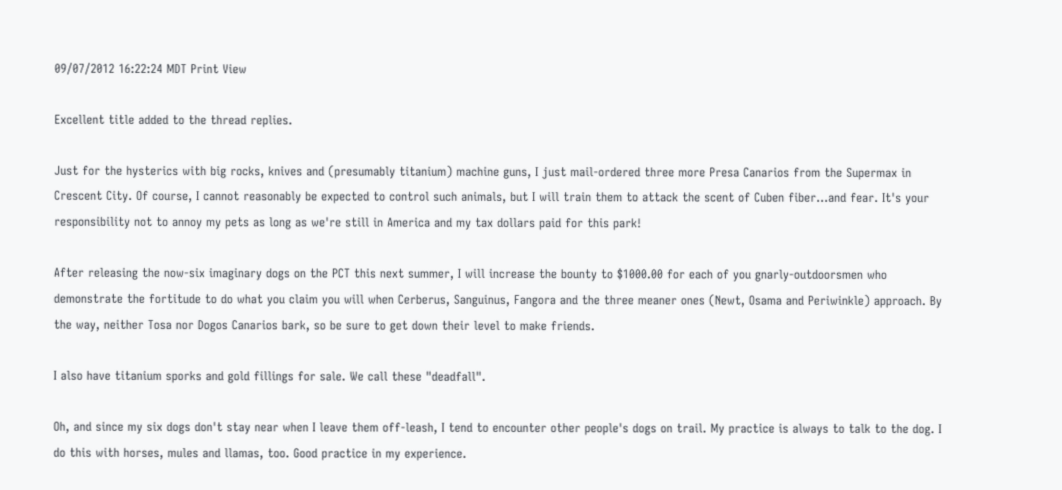09/07/2012 16:22:24 MDT Print View

Excellent title added to the thread replies.

Just for the hysterics with big rocks, knives and (presumably titanium) machine guns, I just mail-ordered three more Presa Canarios from the Supermax in Crescent City. Of course, I cannot reasonably be expected to control such animals, but I will train them to attack the scent of Cuben fiber...and fear. It's your responsibility not to annoy my pets as long as we're still in America and my tax dollars paid for this park!

After releasing the now-six imaginary dogs on the PCT this next summer, I will increase the bounty to $1000.00 for each of you gnarly-outdoorsmen who demonstrate the fortitude to do what you claim you will when Cerberus, Sanguinus, Fangora and the three meaner ones (Newt, Osama and Periwinkle) approach. By the way, neither Tosa nor Dogos Canarios bark, so be sure to get down their level to make friends.

I also have titanium sporks and gold fillings for sale. We call these "deadfall".

Oh, and since my six dogs don't stay near when I leave them off-leash, I tend to encounter other people's dogs on trail. My practice is always to talk to the dog. I do this with horses, mules and llamas, too. Good practice in my experience.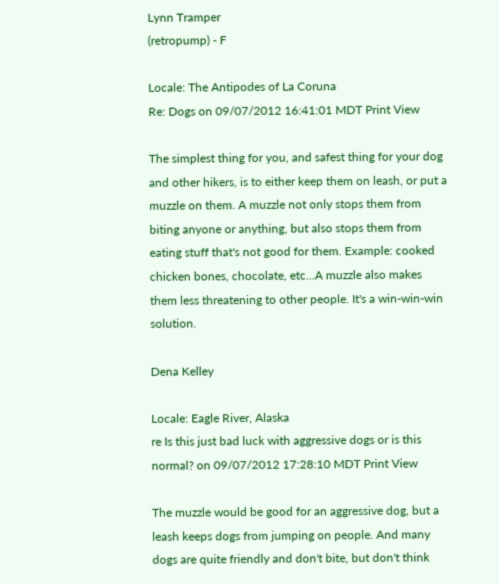Lynn Tramper
(retropump) - F

Locale: The Antipodes of La Coruna
Re: Dogs on 09/07/2012 16:41:01 MDT Print View

The simplest thing for you, and safest thing for your dog and other hikers, is to either keep them on leash, or put a muzzle on them. A muzzle not only stops them from biting anyone or anything, but also stops them from eating stuff that's not good for them. Example: cooked chicken bones, chocolate, etc...A muzzle also makes them less threatening to other people. It's a win-win-win solution.

Dena Kelley

Locale: Eagle River, Alaska
re Is this just bad luck with aggressive dogs or is this normal? on 09/07/2012 17:28:10 MDT Print View

The muzzle would be good for an aggressive dog, but a leash keeps dogs from jumping on people. And many dogs are quite friendly and don't bite, but don't think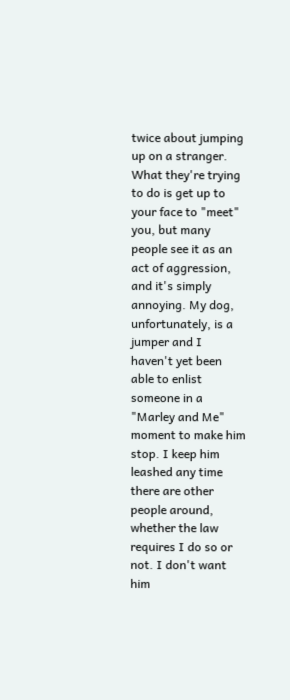twice about jumping up on a stranger. What they're trying to do is get up to your face to "meet" you, but many people see it as an act of aggression, and it's simply annoying. My dog, unfortunately, is a jumper and I haven't yet been able to enlist someone in a "Marley and Me" moment to make him stop. I keep him leashed any time there are other people around, whether the law requires I do so or not. I don't want him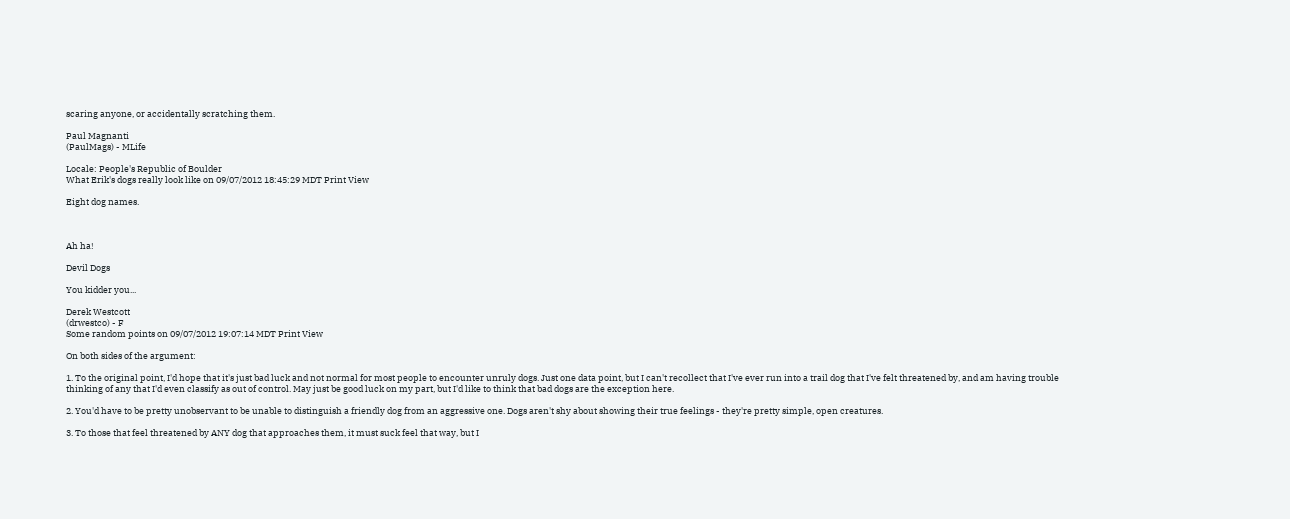scaring anyone, or accidentally scratching them.

Paul Magnanti
(PaulMags) - MLife

Locale: People's Republic of Boulder
What Erik's dogs really look like on 09/07/2012 18:45:29 MDT Print View

Eight dog names.



Ah ha!

Devil Dogs

You kidder you...

Derek Westcott
(drwestco) - F
Some random points on 09/07/2012 19:07:14 MDT Print View

On both sides of the argument:

1. To the original point, I'd hope that it's just bad luck and not normal for most people to encounter unruly dogs. Just one data point, but I can't recollect that I've ever run into a trail dog that I've felt threatened by, and am having trouble thinking of any that I'd even classify as out of control. May just be good luck on my part, but I'd like to think that bad dogs are the exception here.

2. You'd have to be pretty unobservant to be unable to distinguish a friendly dog from an aggressive one. Dogs aren't shy about showing their true feelings - they're pretty simple, open creatures.

3. To those that feel threatened by ANY dog that approaches them, it must suck feel that way, but I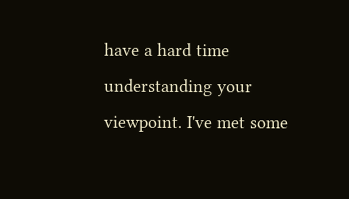have a hard time understanding your viewpoint. I've met some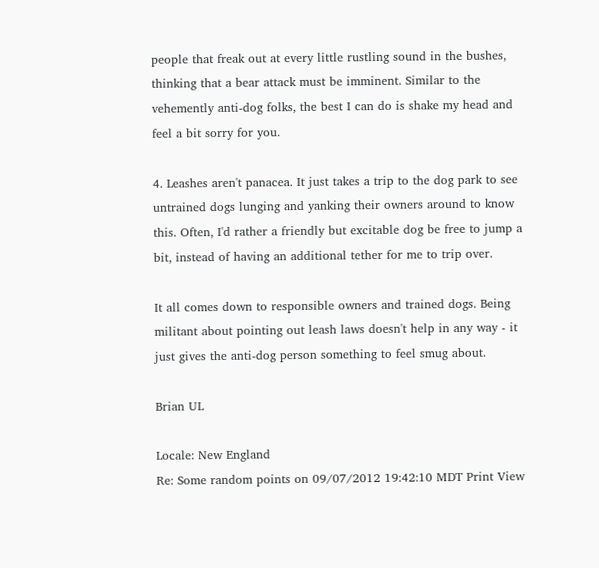people that freak out at every little rustling sound in the bushes, thinking that a bear attack must be imminent. Similar to the vehemently anti-dog folks, the best I can do is shake my head and feel a bit sorry for you.

4. Leashes aren't panacea. It just takes a trip to the dog park to see untrained dogs lunging and yanking their owners around to know this. Often, I'd rather a friendly but excitable dog be free to jump a bit, instead of having an additional tether for me to trip over.

It all comes down to responsible owners and trained dogs. Being militant about pointing out leash laws doesn't help in any way - it just gives the anti-dog person something to feel smug about.

Brian UL

Locale: New England
Re: Some random points on 09/07/2012 19:42:10 MDT Print View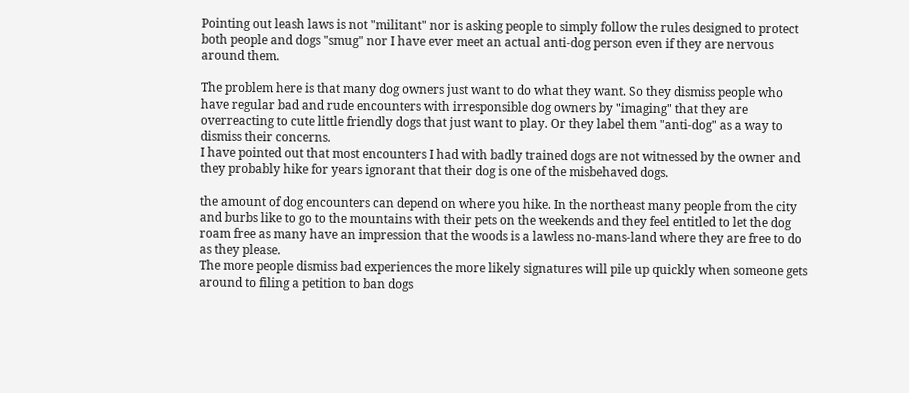Pointing out leash laws is not "militant" nor is asking people to simply follow the rules designed to protect both people and dogs "smug" nor I have ever meet an actual anti-dog person even if they are nervous around them.

The problem here is that many dog owners just want to do what they want. So they dismiss people who have regular bad and rude encounters with irresponsible dog owners by "imaging" that they are overreacting to cute little friendly dogs that just want to play. Or they label them "anti-dog" as a way to dismiss their concerns.
I have pointed out that most encounters I had with badly trained dogs are not witnessed by the owner and they probably hike for years ignorant that their dog is one of the misbehaved dogs.

the amount of dog encounters can depend on where you hike. In the northeast many people from the city and burbs like to go to the mountains with their pets on the weekends and they feel entitled to let the dog roam free as many have an impression that the woods is a lawless no-mans-land where they are free to do as they please.
The more people dismiss bad experiences the more likely signatures will pile up quickly when someone gets around to filing a petition to ban dogs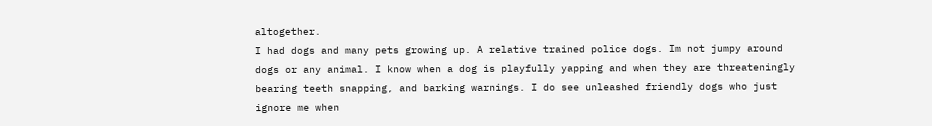altogether.
I had dogs and many pets growing up. A relative trained police dogs. Im not jumpy around dogs or any animal. I know when a dog is playfully yapping and when they are threateningly bearing teeth snapping, and barking warnings. I do see unleashed friendly dogs who just ignore me when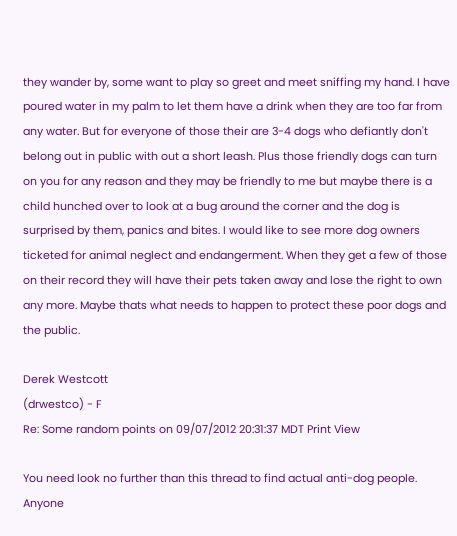they wander by, some want to play so greet and meet sniffing my hand. I have poured water in my palm to let them have a drink when they are too far from any water. But for everyone of those their are 3-4 dogs who defiantly don't belong out in public with out a short leash. Plus those friendly dogs can turn on you for any reason and they may be friendly to me but maybe there is a child hunched over to look at a bug around the corner and the dog is surprised by them, panics and bites. I would like to see more dog owners ticketed for animal neglect and endangerment. When they get a few of those on their record they will have their pets taken away and lose the right to own any more. Maybe thats what needs to happen to protect these poor dogs and the public.

Derek Westcott
(drwestco) - F
Re: Some random points on 09/07/2012 20:31:37 MDT Print View

You need look no further than this thread to find actual anti-dog people. Anyone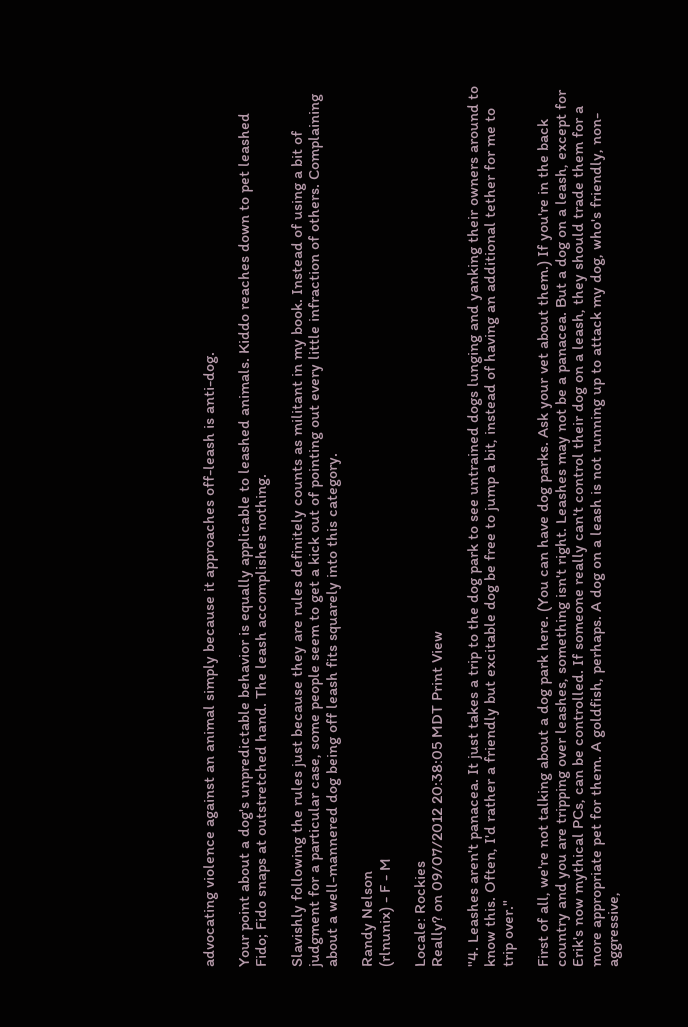advocating violence against an animal simply because it approaches off-leash is anti-dog.

Your point about a dog's unpredictable behavior is equally applicable to leashed animals. Kiddo reaches down to pet leashed Fido; Fido snaps at outstretched hand. The leash accomplishes nothing.

Slavishly following the rules just because they are rules definitely counts as militant in my book. Instead of using a bit of judgment for a particular case, some people seem to get a kick out of pointing out every little infraction of others. Complaining about a well-mannered dog being off leash fits squarely into this category.

Randy Nelson
(rlnunix) - F - M

Locale: Rockies
Really? on 09/07/2012 20:38:05 MDT Print View

"4. Leashes aren't panacea. It just takes a trip to the dog park to see untrained dogs lunging and yanking their owners around to know this. Often, I'd rather a friendly but excitable dog be free to jump a bit, instead of having an additional tether for me to trip over."

First of all, we're not talking about a dog park here. (You can have dog parks. Ask your vet about them.) If you're in the back country and you are tripping over leashes, something isn't right. Leashes may not be a panacea. But a dog on a leash, except for Erik's now mythical PCs, can be controlled. If someone really can't control their dog on a leash, they should trade them for a more appropriate pet for them. A goldfish, perhaps. A dog on a leash is not running up to attack my dog, who's friendly, non-aggressive,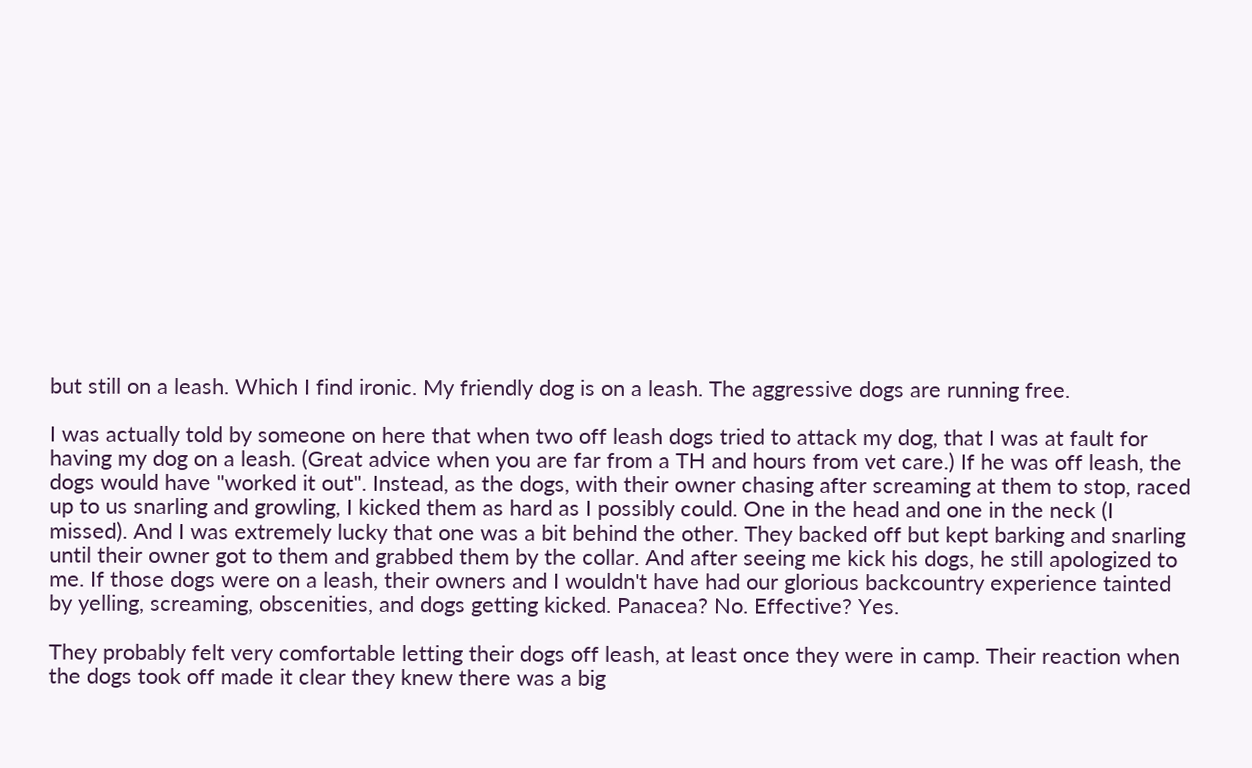but still on a leash. Which I find ironic. My friendly dog is on a leash. The aggressive dogs are running free.

I was actually told by someone on here that when two off leash dogs tried to attack my dog, that I was at fault for having my dog on a leash. (Great advice when you are far from a TH and hours from vet care.) If he was off leash, the dogs would have "worked it out". Instead, as the dogs, with their owner chasing after screaming at them to stop, raced up to us snarling and growling, I kicked them as hard as I possibly could. One in the head and one in the neck (I missed). And I was extremely lucky that one was a bit behind the other. They backed off but kept barking and snarling until their owner got to them and grabbed them by the collar. And after seeing me kick his dogs, he still apologized to me. If those dogs were on a leash, their owners and I wouldn't have had our glorious backcountry experience tainted by yelling, screaming, obscenities, and dogs getting kicked. Panacea? No. Effective? Yes.

They probably felt very comfortable letting their dogs off leash, at least once they were in camp. Their reaction when the dogs took off made it clear they knew there was a big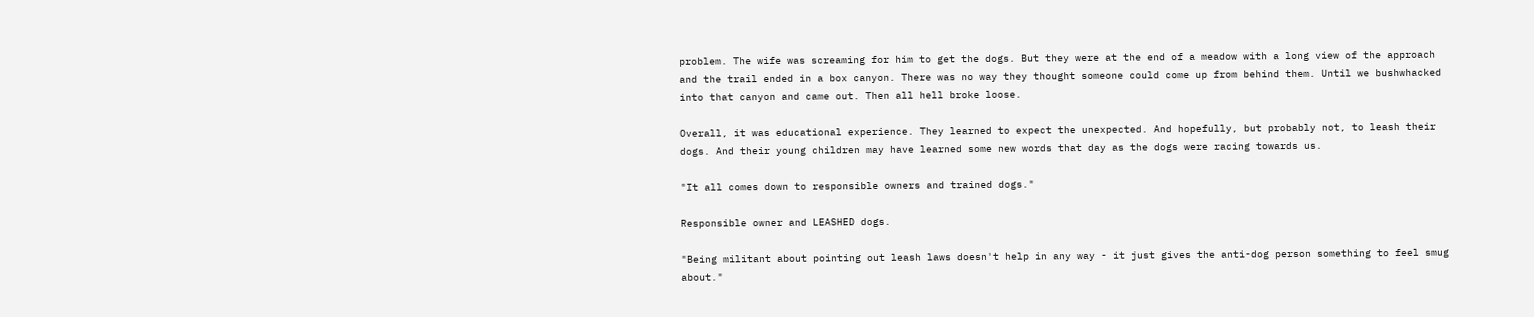problem. The wife was screaming for him to get the dogs. But they were at the end of a meadow with a long view of the approach and the trail ended in a box canyon. There was no way they thought someone could come up from behind them. Until we bushwhacked into that canyon and came out. Then all hell broke loose.

Overall, it was educational experience. They learned to expect the unexpected. And hopefully, but probably not, to leash their dogs. And their young children may have learned some new words that day as the dogs were racing towards us.

"It all comes down to responsible owners and trained dogs."

Responsible owner and LEASHED dogs.

"Being militant about pointing out leash laws doesn't help in any way - it just gives the anti-dog person something to feel smug about."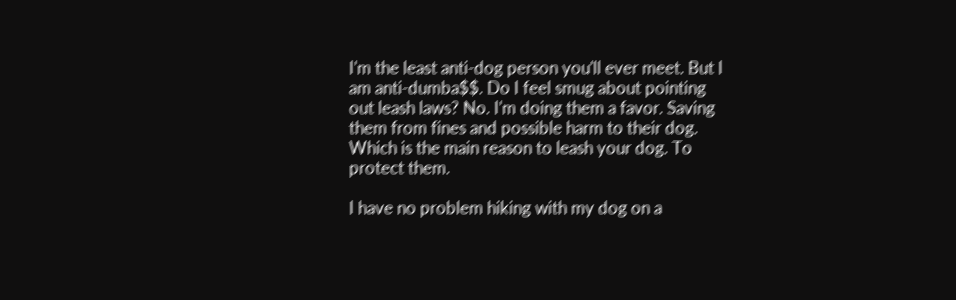I'm the least anti-dog person you'll ever meet. But I am anti-dumba$$. Do I feel smug about pointing out leash laws? No. I'm doing them a favor. Saving them from fines and possible harm to their dog. Which is the main reason to leash your dog. To protect them.

I have no problem hiking with my dog on a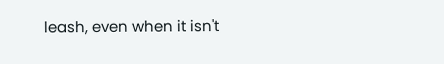leash, even when it isn't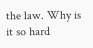the law. Why is it so hard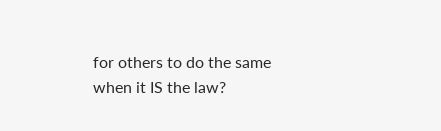for others to do the same when it IS the law?